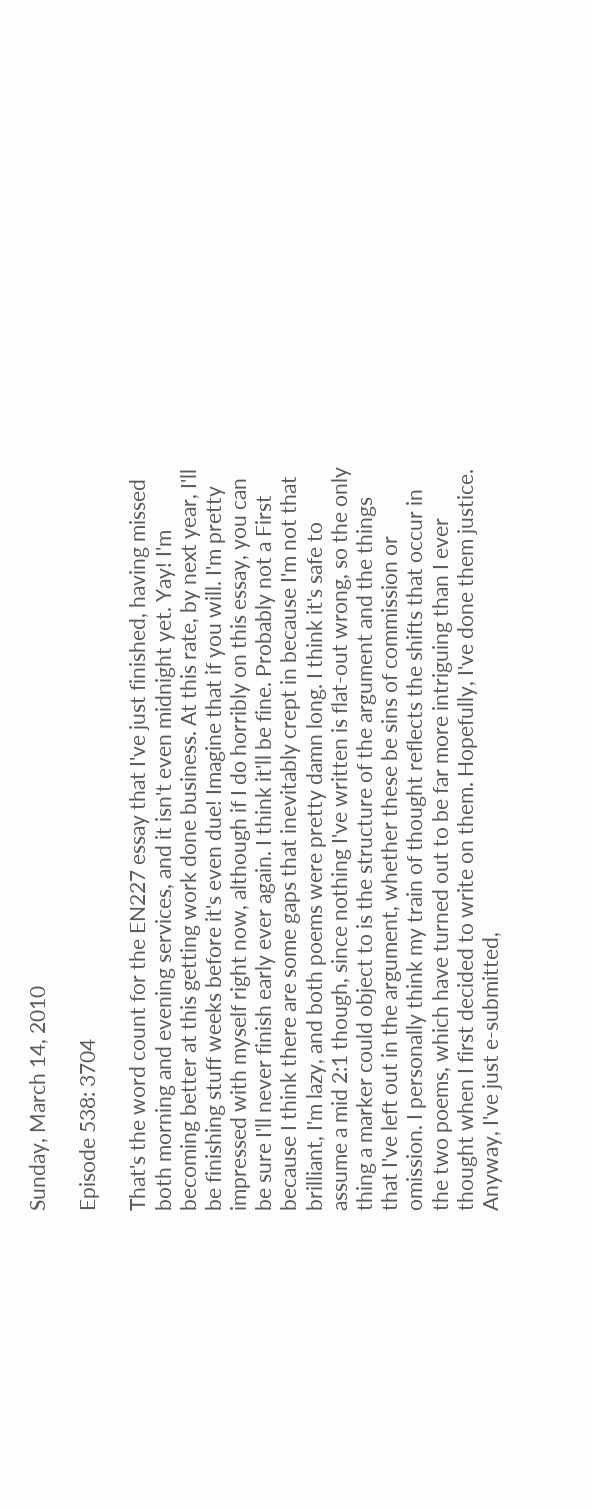Sunday, March 14, 2010

Episode 538: 3704

That's the word count for the EN227 essay that I've just finished, having missed both morning and evening services, and it isn't even midnight yet. Yay! I'm becoming better at this getting work done business. At this rate, by next year, I'll be finishing stuff weeks before it's even due! Imagine that if you will. I'm pretty impressed with myself right now, although if I do horribly on this essay, you can be sure I'll never finish early ever again. I think it'll be fine. Probably not a First because I think there are some gaps that inevitably crept in because I'm not that brilliant, I'm lazy, and both poems were pretty damn long. I think it's safe to assume a mid 2:1 though, since nothing I've written is flat-out wrong, so the only thing a marker could object to is the structure of the argument and the things that I've left out in the argument, whether these be sins of commission or omission. I personally think my train of thought reflects the shifts that occur in the two poems, which have turned out to be far more intriguing than I ever thought when I first decided to write on them. Hopefully, I've done them justice. Anyway, I've just e-submitted,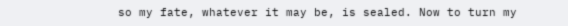so my fate, whatever it may be, is sealed. Now to turn my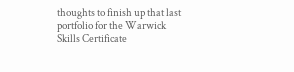thoughts to finish up that last portfolio for the Warwick Skills Certificate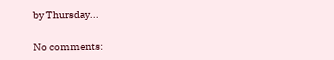by Thursday...

No comments: